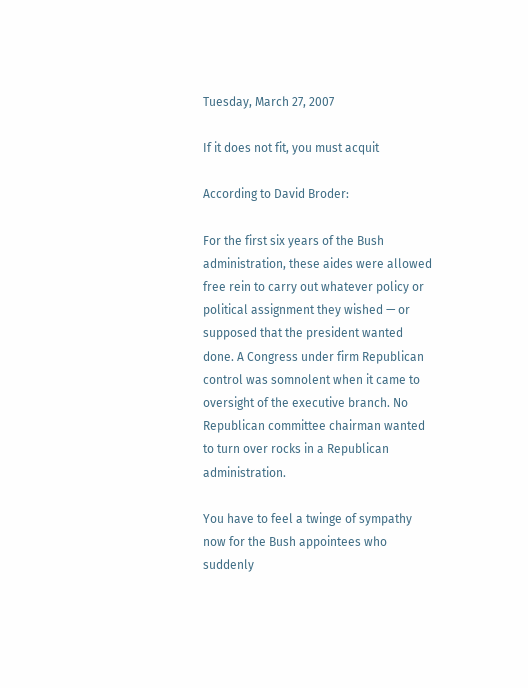Tuesday, March 27, 2007

If it does not fit, you must acquit

According to David Broder:

For the first six years of the Bush administration, these aides were allowed free rein to carry out whatever policy or political assignment they wished — or supposed that the president wanted done. A Congress under firm Republican control was somnolent when it came to oversight of the executive branch. No Republican committee chairman wanted to turn over rocks in a Republican administration.

You have to feel a twinge of sympathy now for the Bush appointees who suddenly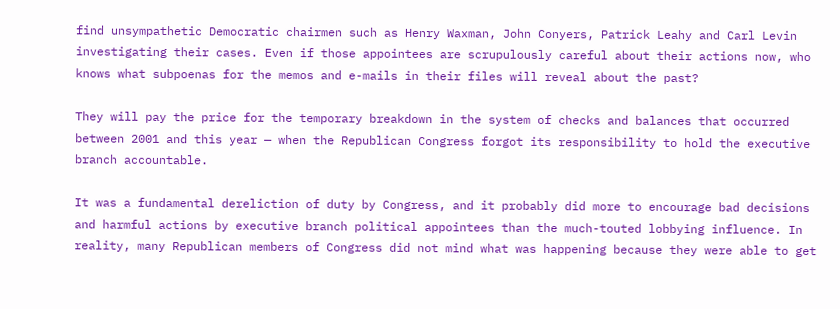find unsympathetic Democratic chairmen such as Henry Waxman, John Conyers, Patrick Leahy and Carl Levin investigating their cases. Even if those appointees are scrupulously careful about their actions now, who knows what subpoenas for the memos and e-mails in their files will reveal about the past?

They will pay the price for the temporary breakdown in the system of checks and balances that occurred between 2001 and this year — when the Republican Congress forgot its responsibility to hold the executive branch accountable.

It was a fundamental dereliction of duty by Congress, and it probably did more to encourage bad decisions and harmful actions by executive branch political appointees than the much-touted lobbying influence. In reality, many Republican members of Congress did not mind what was happening because they were able to get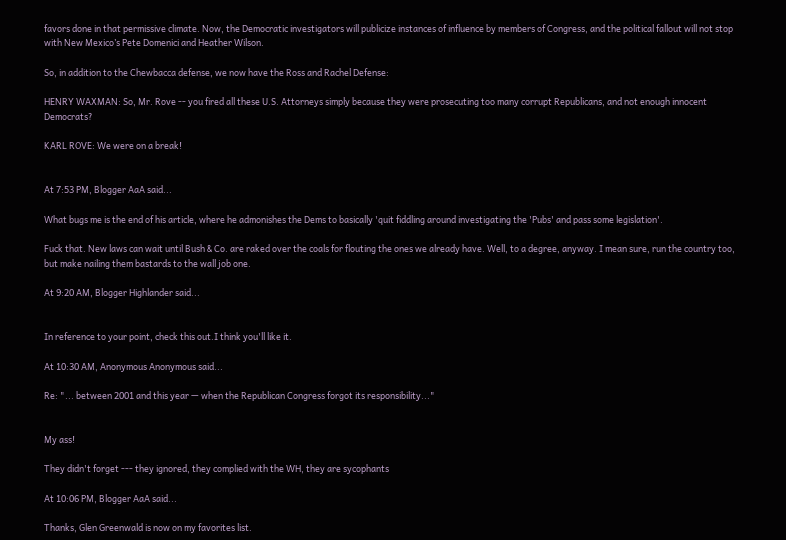favors done in that permissive climate. Now, the Democratic investigators will publicize instances of influence by members of Congress, and the political fallout will not stop with New Mexico’s Pete Domenici and Heather Wilson.

So, in addition to the Chewbacca defense, we now have the Ross and Rachel Defense:

HENRY WAXMAN: So, Mr. Rove -- you fired all these U.S. Attorneys simply because they were prosecuting too many corrupt Republicans, and not enough innocent Democrats?

KARL ROVE: We were on a break!


At 7:53 PM, Blogger AaA said...

What bugs me is the end of his article, where he admonishes the Dems to basically 'quit fiddling around investigating the 'Pubs' and pass some legislation'.

Fuck that. New laws can wait until Bush & Co. are raked over the coals for flouting the ones we already have. Well, to a degree, anyway. I mean sure, run the country too, but make nailing them bastards to the wall job one.

At 9:20 AM, Blogger Highlander said...


In reference to your point, check this out.I think you'll like it.

At 10:30 AM, Anonymous Anonymous said...

Re: "... between 2001 and this year — when the Republican Congress forgot its responsibility..."


My ass!

They didn't forget --- they ignored, they complied with the WH, they are sycophants

At 10:06 PM, Blogger AaA said...

Thanks, Glen Greenwald is now on my favorites list.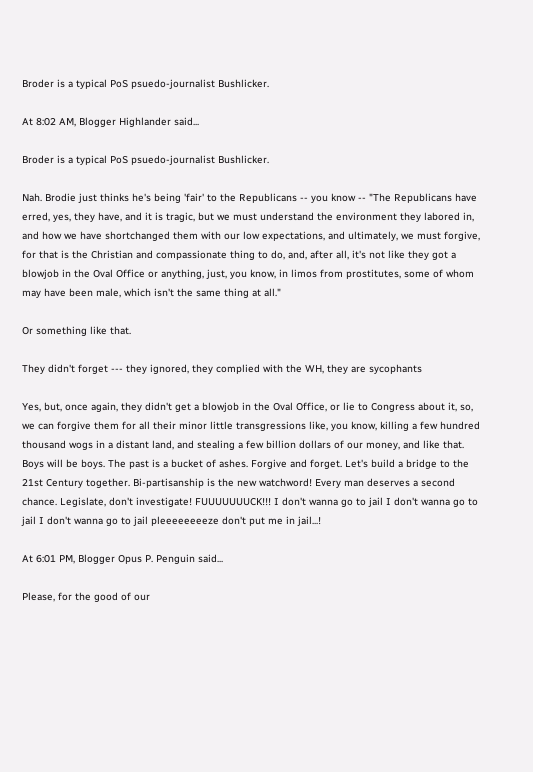Broder is a typical PoS psuedo-journalist Bushlicker.

At 8:02 AM, Blogger Highlander said...

Broder is a typical PoS psuedo-journalist Bushlicker.

Nah. Brodie just thinks he's being 'fair' to the Republicans -- you know -- "The Republicans have erred, yes, they have, and it is tragic, but we must understand the environment they labored in, and how we have shortchanged them with our low expectations, and ultimately, we must forgive, for that is the Christian and compassionate thing to do, and, after all, it's not like they got a blowjob in the Oval Office or anything, just, you know, in limos from prostitutes, some of whom may have been male, which isn't the same thing at all."

Or something like that.

They didn't forget --- they ignored, they complied with the WH, they are sycophants

Yes, but, once again, they didn't get a blowjob in the Oval Office, or lie to Congress about it, so, we can forgive them for all their minor little transgressions like, you know, killing a few hundred thousand wogs in a distant land, and stealing a few billion dollars of our money, and like that. Boys will be boys. The past is a bucket of ashes. Forgive and forget. Let's build a bridge to the 21st Century together. Bi-partisanship is the new watchword! Every man deserves a second chance. Legislate, don't investigate! FUUUUUUUCK!!! I don't wanna go to jail I don't wanna go to jail I don't wanna go to jail pleeeeeeeeze don't put me in jail...!

At 6:01 PM, Blogger Opus P. Penguin said...

Please, for the good of our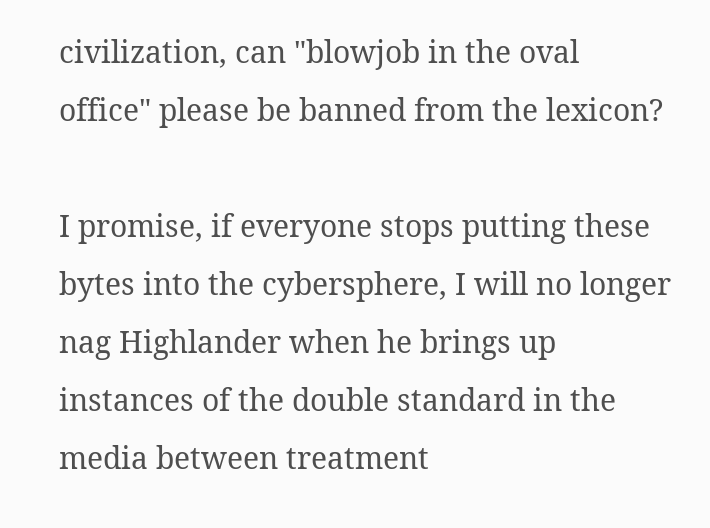civilization, can "blowjob in the oval office" please be banned from the lexicon?

I promise, if everyone stops putting these bytes into the cybersphere, I will no longer nag Highlander when he brings up instances of the double standard in the media between treatment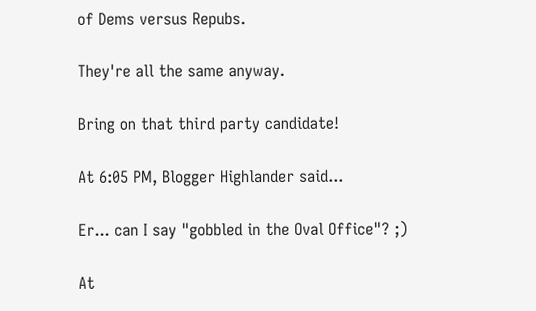of Dems versus Repubs.

They're all the same anyway.

Bring on that third party candidate!

At 6:05 PM, Blogger Highlander said...

Er... can I say "gobbled in the Oval Office"? ;)

At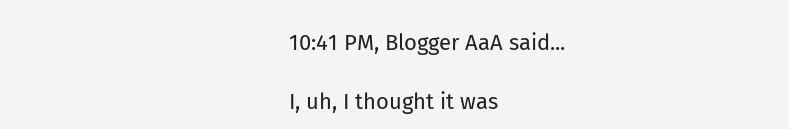10:41 PM, Blogger AaA said...

I, uh, I thought it was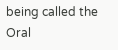being called the Oral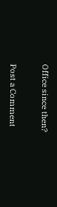Office since then?


Post a Comment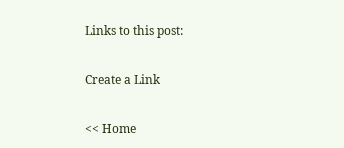Links to this post:

Create a Link

<< Home